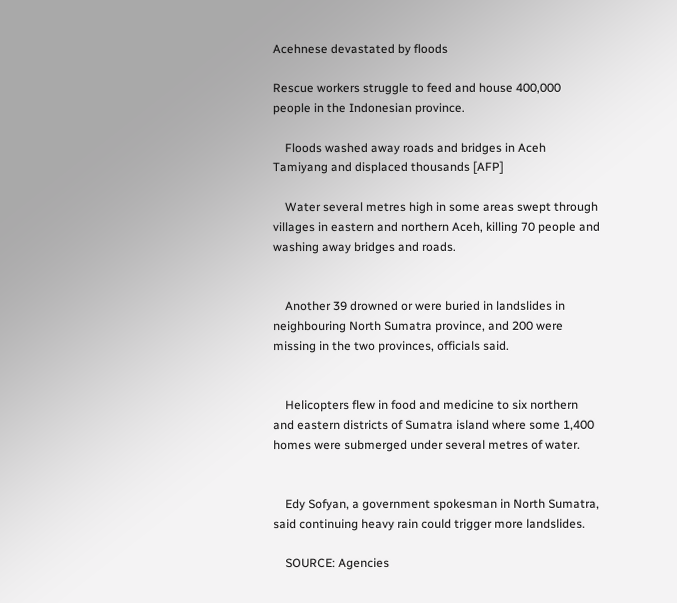Acehnese devastated by floods

Rescue workers struggle to feed and house 400,000 people in the Indonesian province.

    Floods washed away roads and bridges in Aceh Tamiyang and displaced thousands [AFP]

    Water several metres high in some areas swept through villages in eastern and northern Aceh, killing 70 people and washing away bridges and roads.


    Another 39 drowned or were buried in landslides in neighbouring North Sumatra province, and 200 were missing in the two provinces, officials said.


    Helicopters flew in food and medicine to six northern and eastern districts of Sumatra island where some 1,400 homes were submerged under several metres of water.


    Edy Sofyan, a government spokesman in North Sumatra, said continuing heavy rain could trigger more landslides.

    SOURCE: Agencies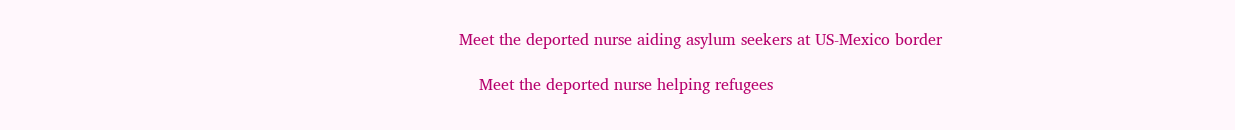Meet the deported nurse aiding asylum seekers at US-Mexico border

    Meet the deported nurse helping refugees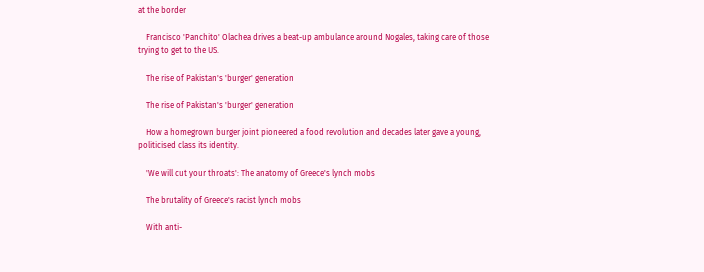at the border

    Francisco 'Panchito' Olachea drives a beat-up ambulance around Nogales, taking care of those trying to get to the US.

    The rise of Pakistan's 'burger' generation

    The rise of Pakistan's 'burger' generation

    How a homegrown burger joint pioneered a food revolution and decades later gave a young, politicised class its identity.

    'We will cut your throats': The anatomy of Greece's lynch mobs

    The brutality of Greece's racist lynch mobs

    With anti-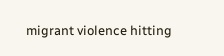migrant violence hitting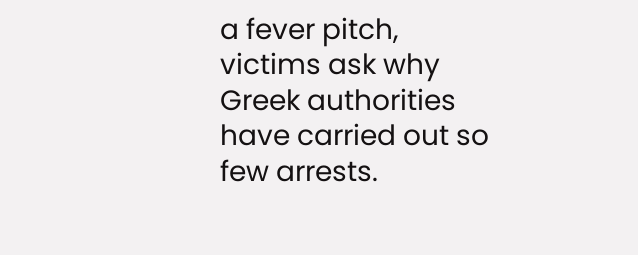a fever pitch, victims ask why Greek authorities have carried out so few arrests.